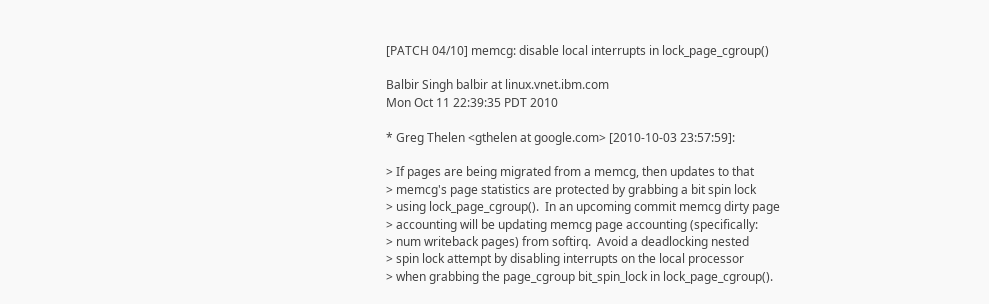[PATCH 04/10] memcg: disable local interrupts in lock_page_cgroup()

Balbir Singh balbir at linux.vnet.ibm.com
Mon Oct 11 22:39:35 PDT 2010

* Greg Thelen <gthelen at google.com> [2010-10-03 23:57:59]:

> If pages are being migrated from a memcg, then updates to that
> memcg's page statistics are protected by grabbing a bit spin lock
> using lock_page_cgroup().  In an upcoming commit memcg dirty page
> accounting will be updating memcg page accounting (specifically:
> num writeback pages) from softirq.  Avoid a deadlocking nested
> spin lock attempt by disabling interrupts on the local processor
> when grabbing the page_cgroup bit_spin_lock in lock_page_cgroup().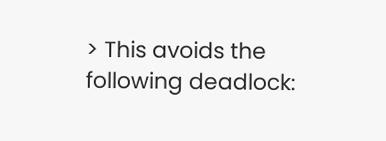> This avoids the following deadlock: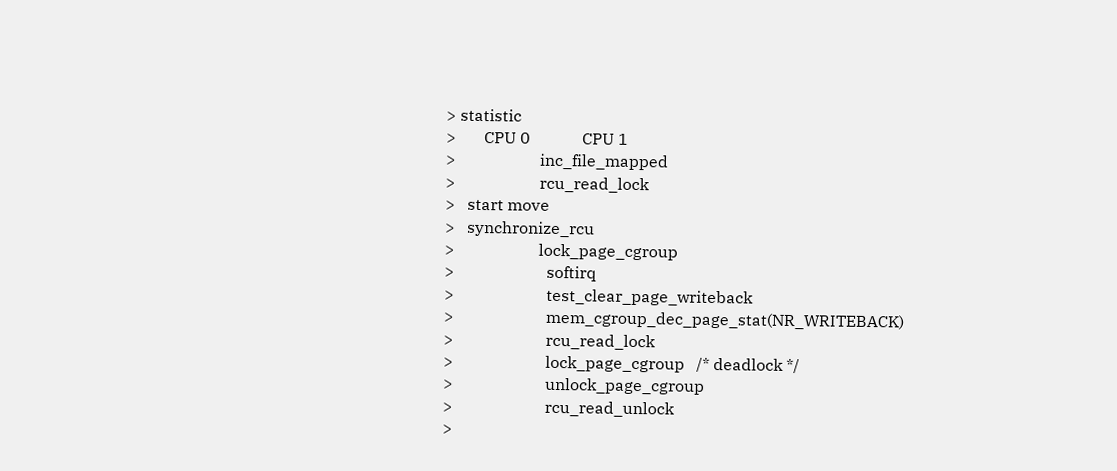> statistic
>       CPU 0             CPU 1
>                     inc_file_mapped
>                     rcu_read_lock
>   start move
>   synchronize_rcu
>                     lock_page_cgroup
>                       softirq
>                       test_clear_page_writeback
>                       mem_cgroup_dec_page_stat(NR_WRITEBACK)
>                       rcu_read_lock
>                       lock_page_cgroup   /* deadlock */
>                       unlock_page_cgroup
>                       rcu_read_unlock
>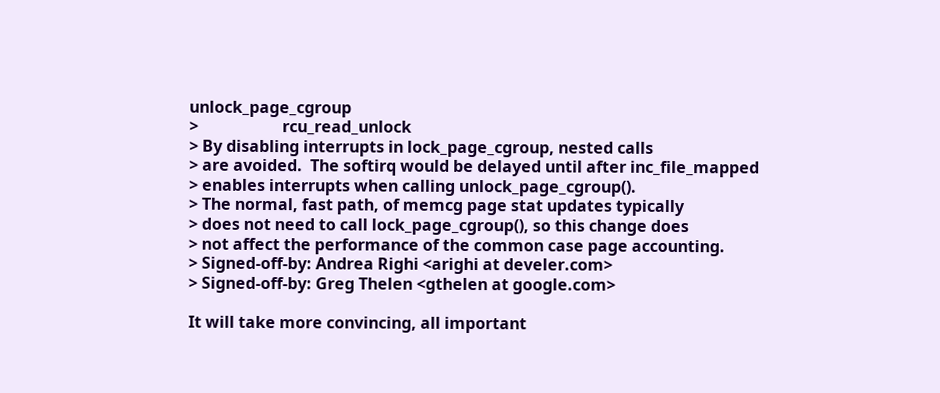unlock_page_cgroup
>                     rcu_read_unlock
> By disabling interrupts in lock_page_cgroup, nested calls
> are avoided.  The softirq would be delayed until after inc_file_mapped
> enables interrupts when calling unlock_page_cgroup().
> The normal, fast path, of memcg page stat updates typically
> does not need to call lock_page_cgroup(), so this change does
> not affect the performance of the common case page accounting.
> Signed-off-by: Andrea Righi <arighi at develer.com>
> Signed-off-by: Greg Thelen <gthelen at google.com>

It will take more convincing, all important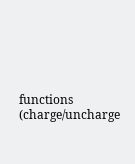functions (charge/uncharge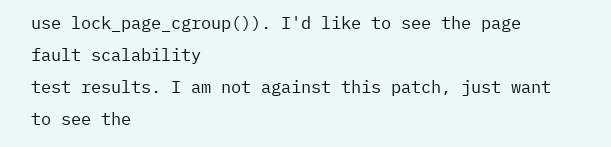use lock_page_cgroup()). I'd like to see the page fault scalability
test results. I am not against this patch, just want to see the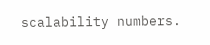scalability numbers.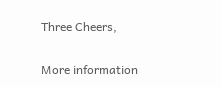Three Cheers,

More information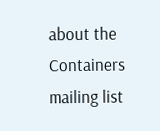about the Containers mailing list